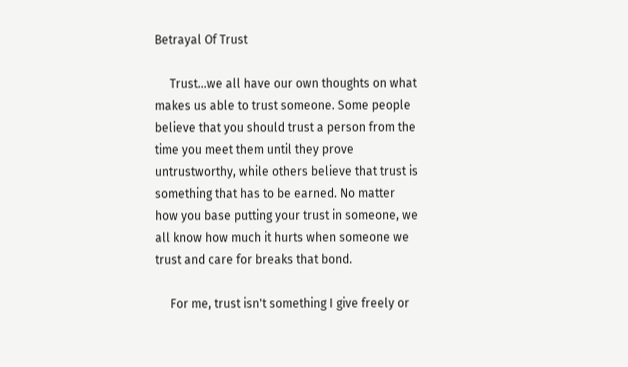Betrayal Of Trust

     Trust...we all have our own thoughts on what makes us able to trust someone. Some people believe that you should trust a person from the time you meet them until they prove untrustworthy, while others believe that trust is something that has to be earned. No matter how you base putting your trust in someone, we all know how much it hurts when someone we trust and care for breaks that bond.

     For me, trust isn't something I give freely or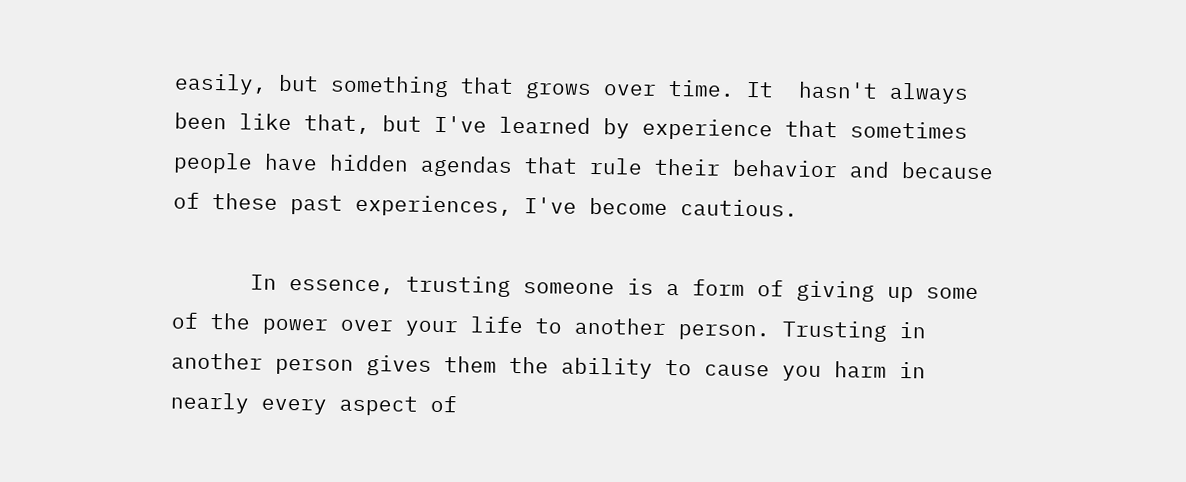easily, but something that grows over time. It  hasn't always been like that, but I've learned by experience that sometimes people have hidden agendas that rule their behavior and because of these past experiences, I've become cautious.

      In essence, trusting someone is a form of giving up some of the power over your life to another person. Trusting in another person gives them the ability to cause you harm in nearly every aspect of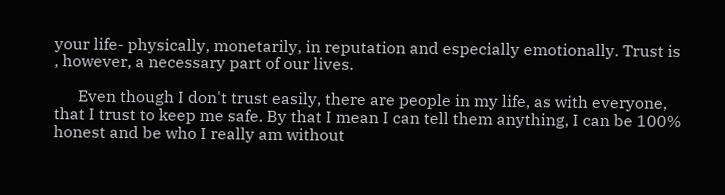your life- physically, monetarily, in reputation and especially emotionally. Trust is , however, a necessary part of our lives.

      Even though I don't trust easily, there are people in my life, as with everyone, that I trust to keep me safe. By that I mean I can tell them anything, I can be 100% honest and be who I really am without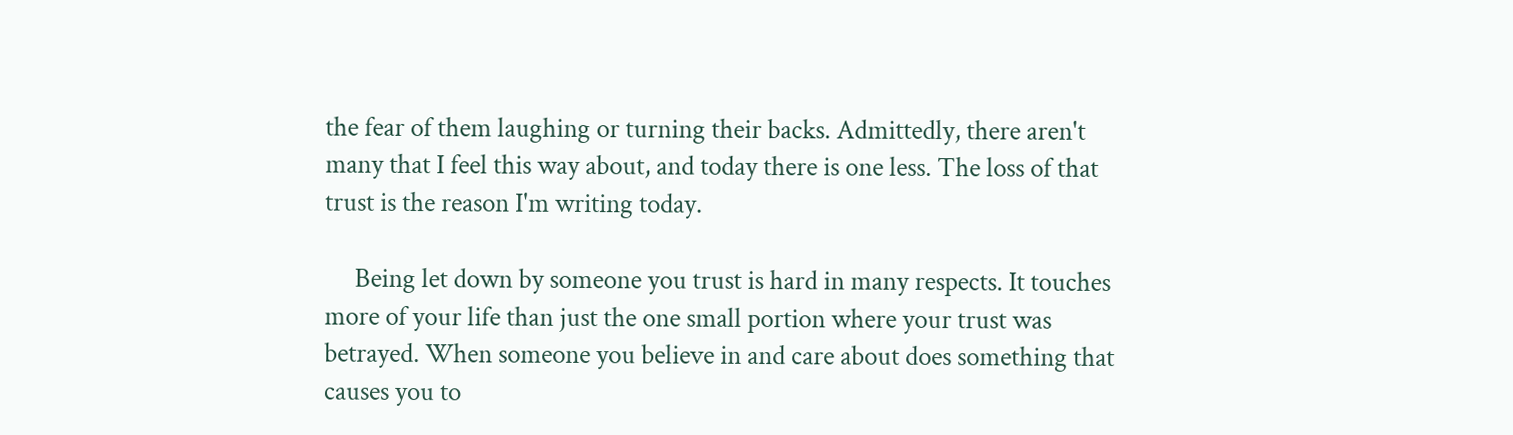the fear of them laughing or turning their backs. Admittedly, there aren't many that I feel this way about, and today there is one less. The loss of that trust is the reason I'm writing today.

     Being let down by someone you trust is hard in many respects. It touches more of your life than just the one small portion where your trust was betrayed. When someone you believe in and care about does something that causes you to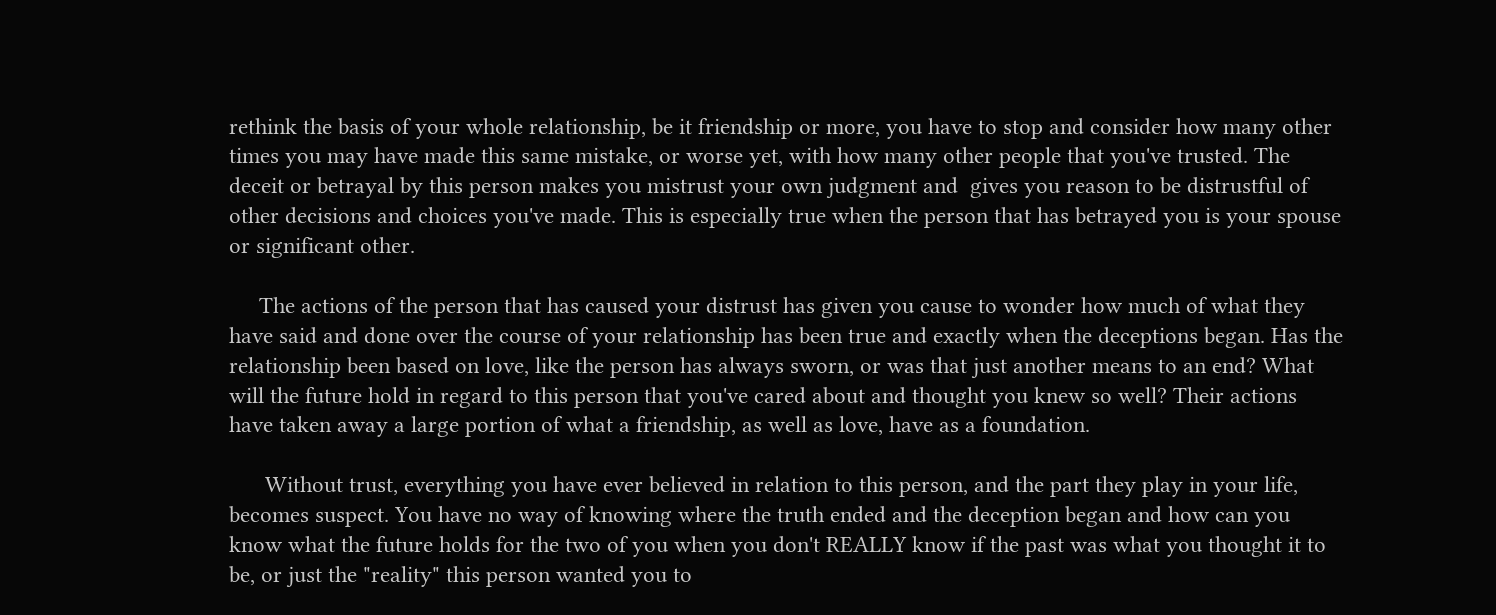rethink the basis of your whole relationship, be it friendship or more, you have to stop and consider how many other times you may have made this same mistake, or worse yet, with how many other people that you've trusted. The deceit or betrayal by this person makes you mistrust your own judgment and  gives you reason to be distrustful of other decisions and choices you've made. This is especially true when the person that has betrayed you is your spouse or significant other.

     The actions of the person that has caused your distrust has given you cause to wonder how much of what they have said and done over the course of your relationship has been true and exactly when the deceptions began. Has the relationship been based on love, like the person has always sworn, or was that just another means to an end? What will the future hold in regard to this person that you've cared about and thought you knew so well? Their actions have taken away a large portion of what a friendship, as well as love, have as a foundation.

      Without trust, everything you have ever believed in relation to this person, and the part they play in your life, becomes suspect. You have no way of knowing where the truth ended and the deception began and how can you know what the future holds for the two of you when you don't REALLY know if the past was what you thought it to be, or just the "reality" this person wanted you to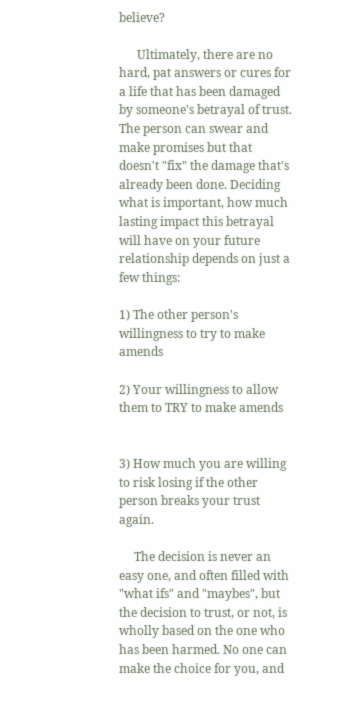believe?

      Ultimately, there are no hard, pat answers or cures for a life that has been damaged by someone's betrayal of trust. The person can swear and make promises but that doesn't "fix" the damage that's already been done. Deciding what is important, how much lasting impact this betrayal will have on your future relationship depends on just a few things:

1) The other person's willingness to try to make amends

2) Your willingness to allow them to TRY to make amends


3) How much you are willing to risk losing if the other person breaks your trust again.

     The decision is never an easy one, and often filled with "what ifs" and "maybes", but the decision to trust, or not, is wholly based on the one who has been harmed. No one can make the choice for you, and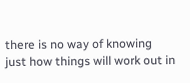there is no way of knowing just how things will work out in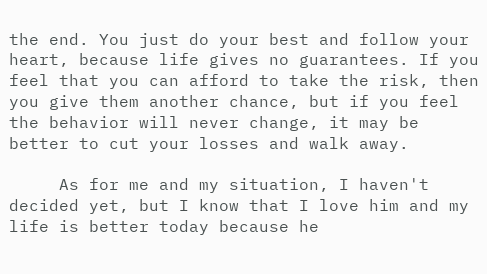the end. You just do your best and follow your heart, because life gives no guarantees. If you feel that you can afford to take the risk, then you give them another chance, but if you feel the behavior will never change, it may be better to cut your losses and walk away.

     As for me and my situation, I haven't decided yet, but I know that I love him and my life is better today because he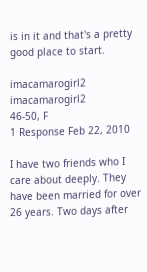is in it and that's a pretty good place to start.

imacamarogirl2 imacamarogirl2
46-50, F
1 Response Feb 22, 2010

I have two friends who I care about deeply. They have been married for over 26 years. Two days after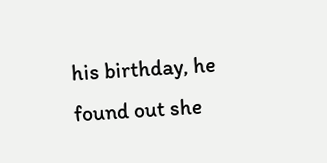his birthday, he found out she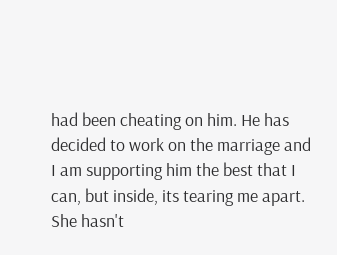had been cheating on him. He has decided to work on the marriage and I am supporting him the best that I can, but inside, its tearing me apart. She hasn't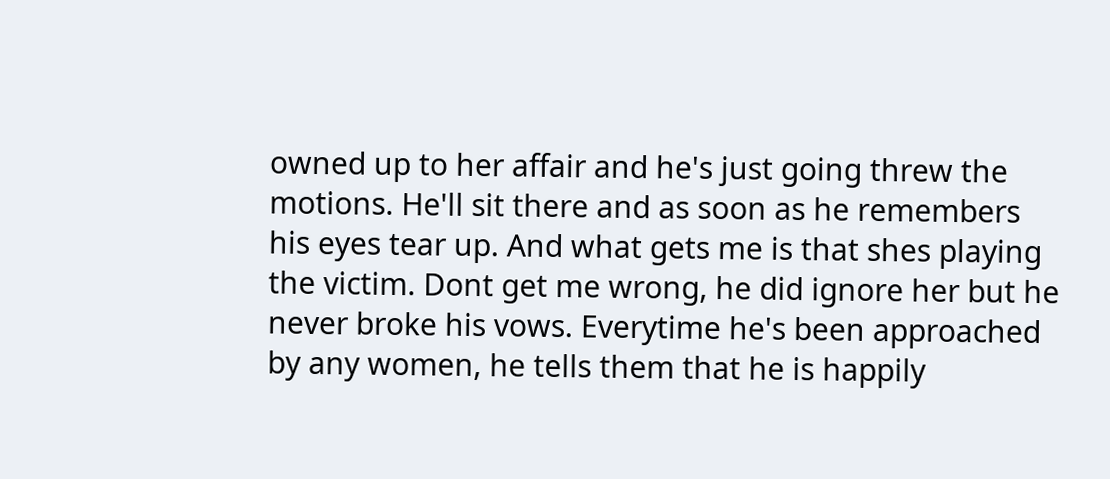owned up to her affair and he's just going threw the motions. He'll sit there and as soon as he remembers his eyes tear up. And what gets me is that shes playing the victim. Dont get me wrong, he did ignore her but he never broke his vows. Everytime he's been approached by any women, he tells them that he is happily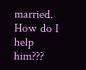married. How do I help him???